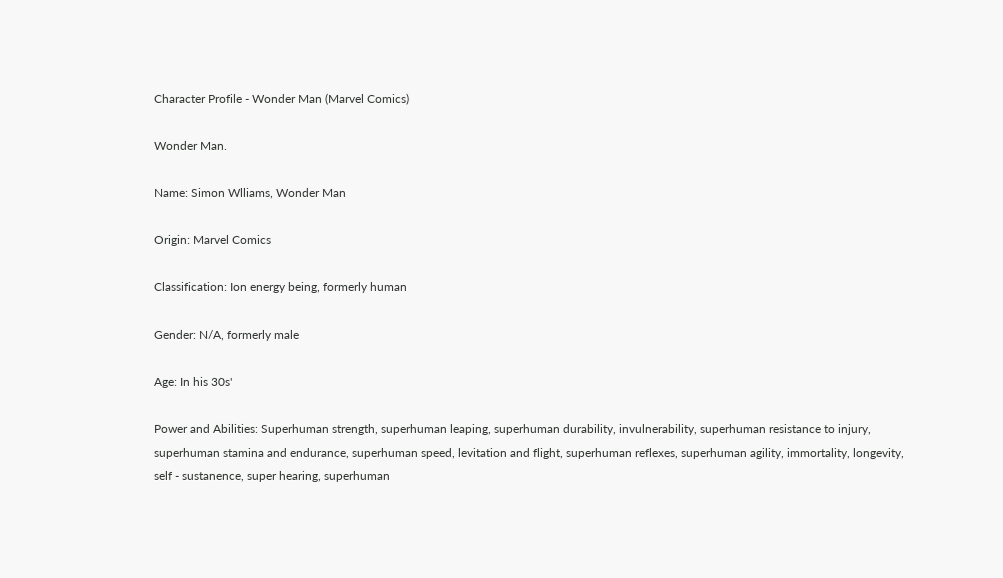Character Profile - Wonder Man (Marvel Comics)

Wonder Man.

Name: Simon Wlliams, Wonder Man

Origin: Marvel Comics

Classification: Ion energy being, formerly human

Gender: N/A, formerly male

Age: In his 30s'

Power and Abilities: Superhuman strength, superhuman leaping, superhuman durability, invulnerability, superhuman resistance to injury, superhuman stamina and endurance, superhuman speed, levitation and flight, superhuman reflexes, superhuman agility, immortality, longevity, self - sustanence, super hearing, superhuman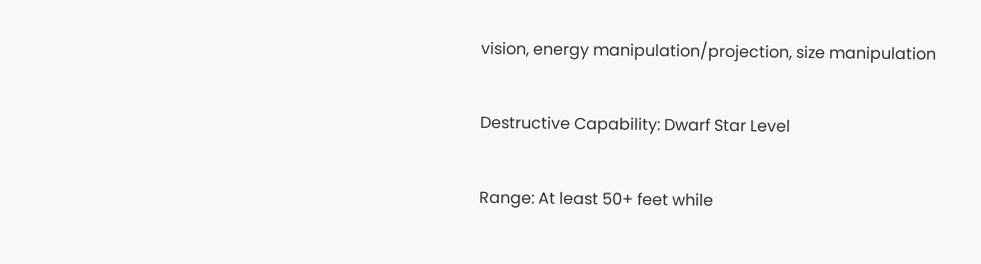vision, energy manipulation/projection, size manipulation

Destructive Capability: Dwarf Star Level

Range: At least 50+ feet while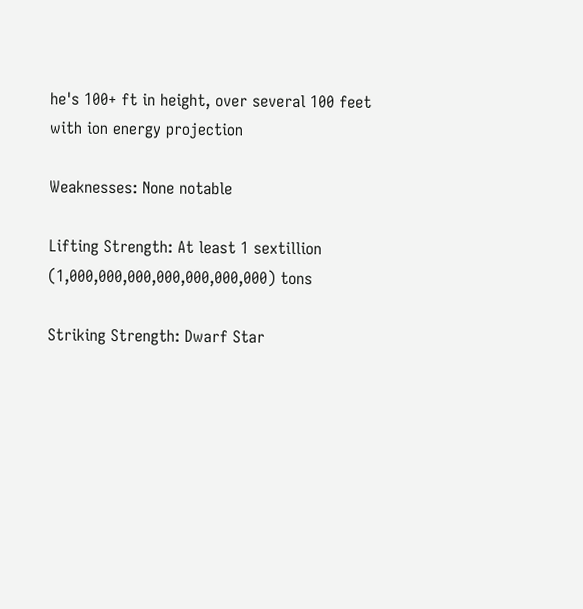he's 100+ ft in height, over several 100 feet with ion energy projection

Weaknesses: None notable

Lifting Strength: At least 1 sextillion (1,000,000,000,000,000,000,000) tons

Striking Strength: Dwarf Star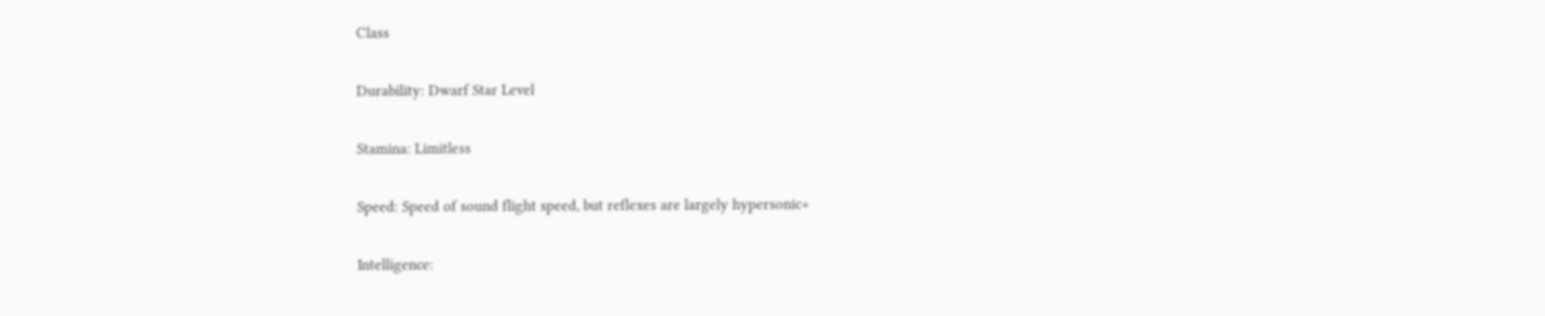Class

Durability: Dwarf Star Level

Stamina: Limitless

Speed: Speed of sound flight speed, but reflexes are largely hypersonic+

Intelligence: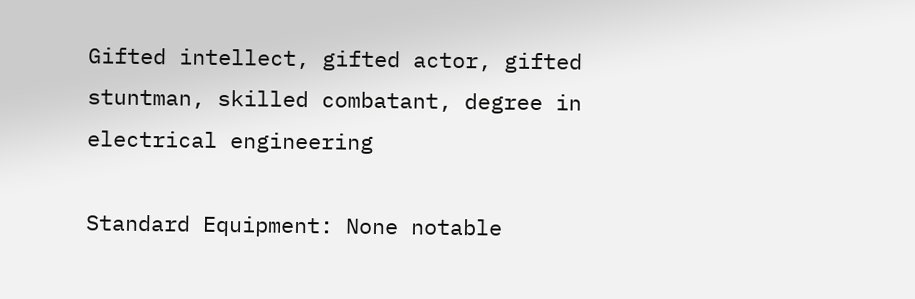Gifted intellect, gifted actor, gifted stuntman, skilled combatant, degree in electrical engineering

Standard Equipment: None notable